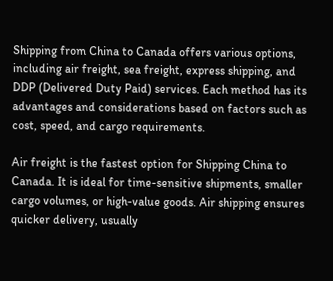Shipping from China to Canada offers various options, including air freight, sea freight, express shipping, and DDP (Delivered Duty Paid) services. Each method has its advantages and considerations based on factors such as cost, speed, and cargo requirements.

Air freight is the fastest option for Shipping China to Canada. It is ideal for time-sensitive shipments, smaller cargo volumes, or high-value goods. Air shipping ensures quicker delivery, usually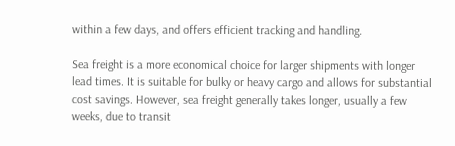within a few days, and offers efficient tracking and handling.

Sea freight is a more economical choice for larger shipments with longer lead times. It is suitable for bulky or heavy cargo and allows for substantial cost savings. However, sea freight generally takes longer, usually a few weeks, due to transit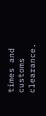times and customs clearance.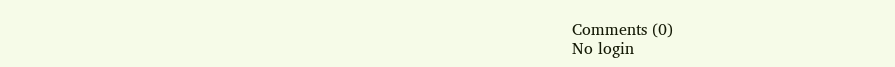Comments (0)
No login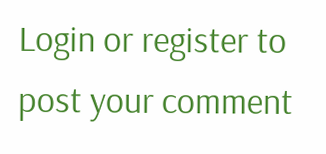Login or register to post your comment